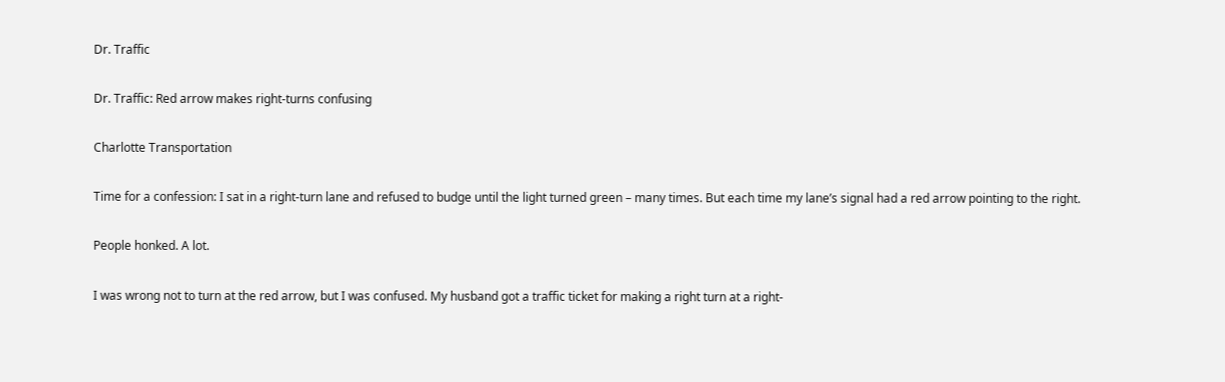Dr. Traffic

Dr. Traffic: Red arrow makes right-turns confusing

Charlotte Transportation

Time for a confession: I sat in a right-turn lane and refused to budge until the light turned green – many times. But each time my lane’s signal had a red arrow pointing to the right.

People honked. A lot.

I was wrong not to turn at the red arrow, but I was confused. My husband got a traffic ticket for making a right turn at a right-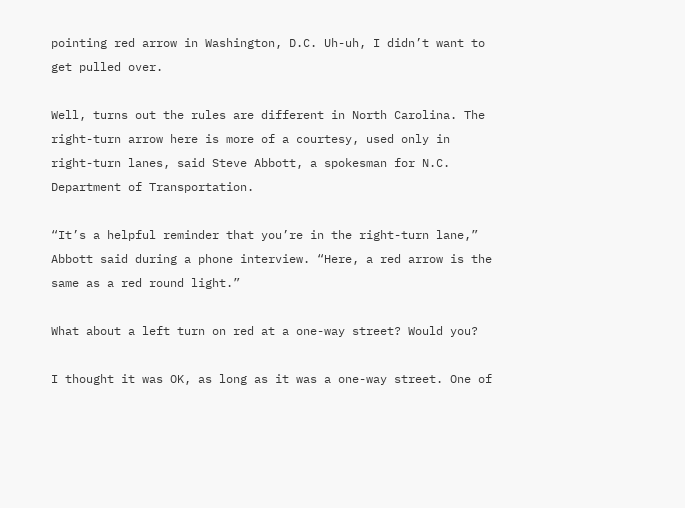pointing red arrow in Washington, D.C. Uh-uh, I didn’t want to get pulled over.

Well, turns out the rules are different in North Carolina. The right-turn arrow here is more of a courtesy, used only in right-turn lanes, said Steve Abbott, a spokesman for N.C. Department of Transportation.

“It’s a helpful reminder that you’re in the right-turn lane,” Abbott said during a phone interview. “Here, a red arrow is the same as a red round light.”

What about a left turn on red at a one-way street? Would you?

I thought it was OK, as long as it was a one-way street. One of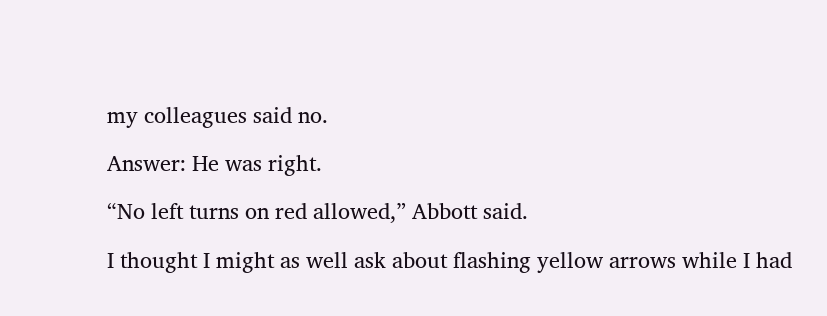my colleagues said no.

Answer: He was right.

“No left turns on red allowed,” Abbott said.

I thought I might as well ask about flashing yellow arrows while I had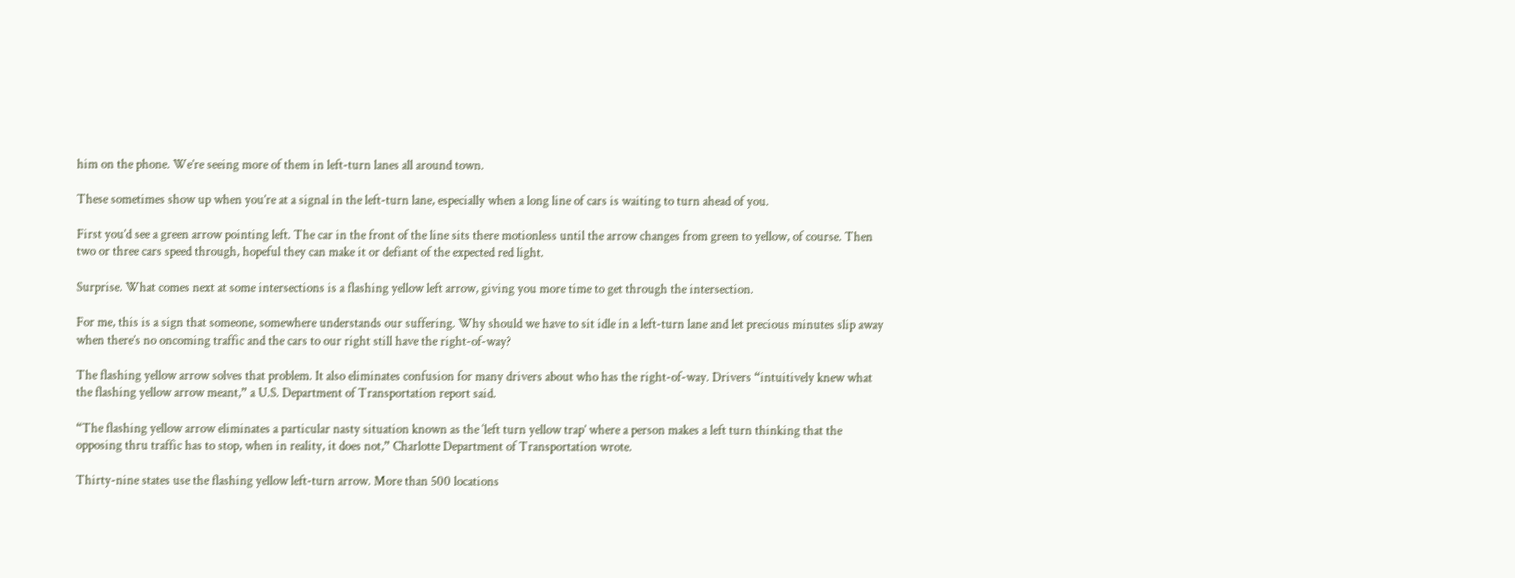him on the phone. We’re seeing more of them in left-turn lanes all around town.

These sometimes show up when you’re at a signal in the left-turn lane, especially when a long line of cars is waiting to turn ahead of you.

First you’d see a green arrow pointing left. The car in the front of the line sits there motionless until the arrow changes from green to yellow, of course. Then two or three cars speed through, hopeful they can make it or defiant of the expected red light.

Surprise. What comes next at some intersections is a flashing yellow left arrow, giving you more time to get through the intersection.

For me, this is a sign that someone, somewhere understands our suffering. Why should we have to sit idle in a left-turn lane and let precious minutes slip away when there’s no oncoming traffic and the cars to our right still have the right-of-way?

The flashing yellow arrow solves that problem. It also eliminates confusion for many drivers about who has the right-of-way. Drivers “intuitively knew what the flashing yellow arrow meant,” a U.S. Department of Transportation report said.

“The flashing yellow arrow eliminates a particular nasty situation known as the ‘left turn yellow trap’ where a person makes a left turn thinking that the opposing thru traffic has to stop, when in reality, it does not,” Charlotte Department of Transportation wrote.

Thirty-nine states use the flashing yellow left-turn arrow. More than 500 locations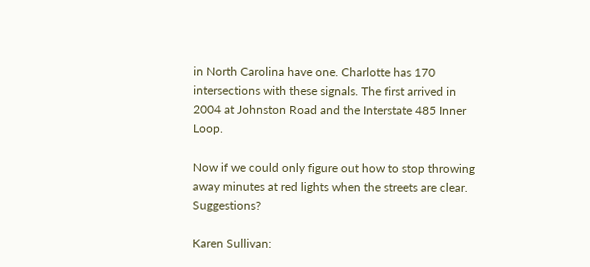in North Carolina have one. Charlotte has 170 intersections with these signals. The first arrived in 2004 at Johnston Road and the Interstate 485 Inner Loop.

Now if we could only figure out how to stop throwing away minutes at red lights when the streets are clear. Suggestions?

Karen Sullivan: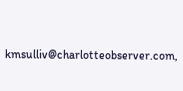kmsulliv@charlotteobserver.com,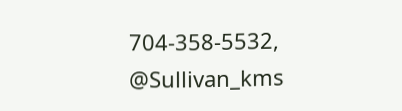704-358-5532, @Sullivan_kms